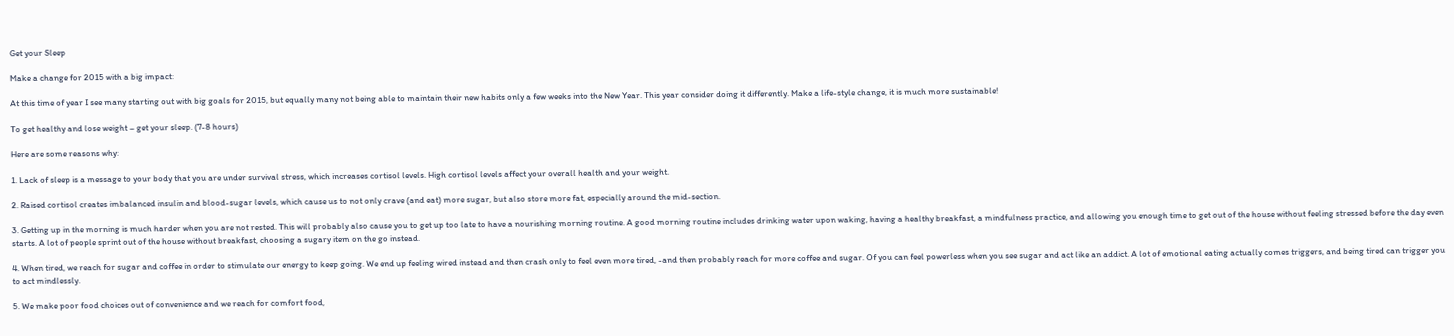Get your Sleep

Make a change for 2015 with a big impact:

At this time of year I see many starting out with big goals for 2015, but equally many not being able to maintain their new habits only a few weeks into the New Year. This year consider doing it differently. Make a life-style change, it is much more sustainable!

To get healthy and lose weight – get your sleep. (7-8 hours)

Here are some reasons why:

1. Lack of sleep is a message to your body that you are under survival stress, which increases cortisol levels. High cortisol levels affect your overall health and your weight.

2. Raised cortisol creates imbalanced insulin and blood-sugar levels, which cause us to not only crave (and eat) more sugar, but also store more fat, especially around the mid-section.

3. Getting up in the morning is much harder when you are not rested. This will probably also cause you to get up too late to have a nourishing morning routine. A good morning routine includes drinking water upon waking, having a healthy breakfast, a mindfulness practice, and allowing you enough time to get out of the house without feeling stressed before the day even starts. A lot of people sprint out of the house without breakfast, choosing a sugary item on the go instead.

4. When tired, we reach for sugar and coffee in order to stimulate our energy to keep going. We end up feeling wired instead and then crash only to feel even more tired, -and then probably reach for more coffee and sugar. Of you can feel powerless when you see sugar and act like an addict. A lot of emotional eating actually comes triggers, and being tired can trigger you to act mindlessly.

5. We make poor food choices out of convenience and we reach for comfort food,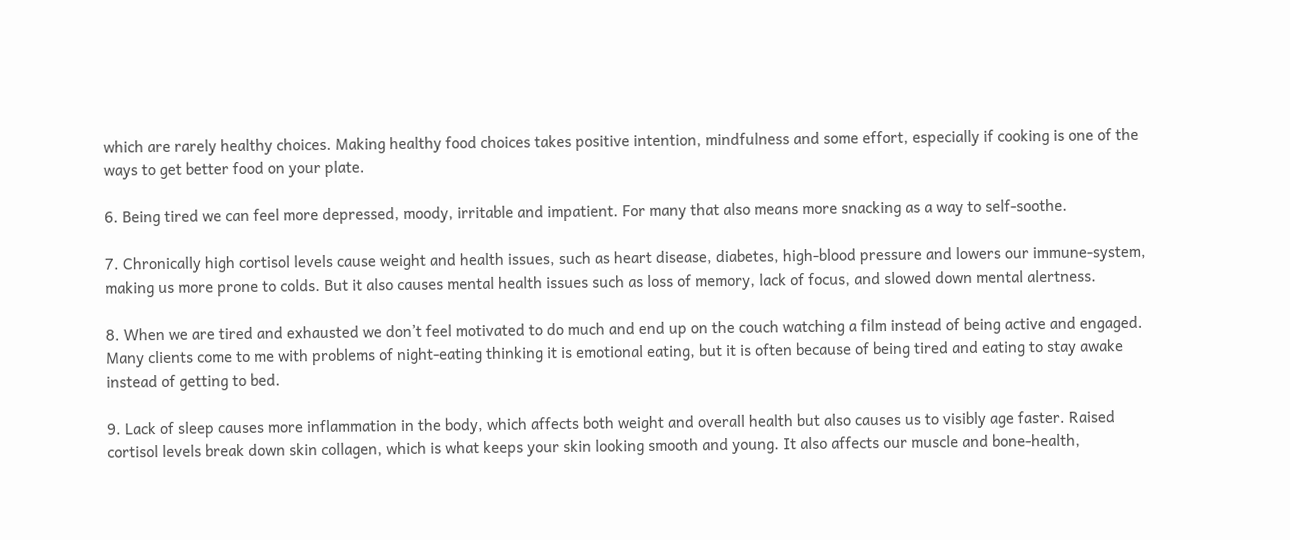which are rarely healthy choices. Making healthy food choices takes positive intention, mindfulness and some effort, especially if cooking is one of the ways to get better food on your plate.

6. Being tired we can feel more depressed, moody, irritable and impatient. For many that also means more snacking as a way to self-soothe.

7. Chronically high cortisol levels cause weight and health issues, such as heart disease, diabetes, high-blood pressure and lowers our immune-system, making us more prone to colds. But it also causes mental health issues such as loss of memory, lack of focus, and slowed down mental alertness.

8. When we are tired and exhausted we don’t feel motivated to do much and end up on the couch watching a film instead of being active and engaged. Many clients come to me with problems of night-eating thinking it is emotional eating, but it is often because of being tired and eating to stay awake instead of getting to bed.

9. Lack of sleep causes more inflammation in the body, which affects both weight and overall health but also causes us to visibly age faster. Raised cortisol levels break down skin collagen, which is what keeps your skin looking smooth and young. It also affects our muscle and bone-health,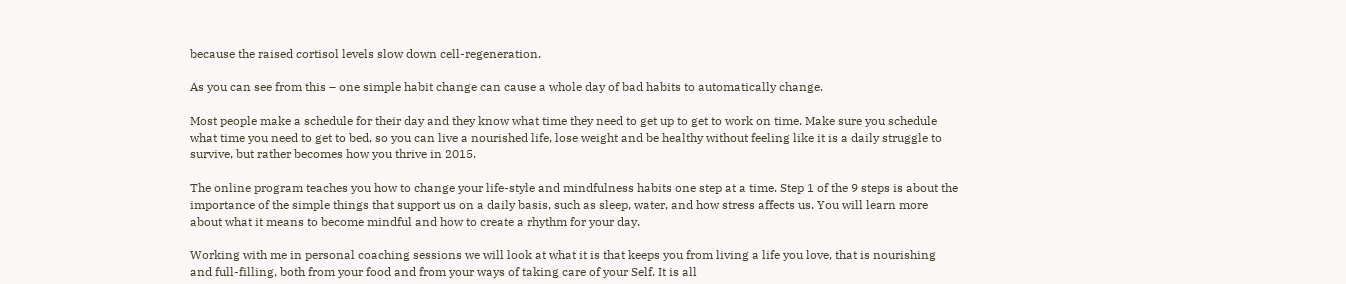because the raised cortisol levels slow down cell-regeneration.

As you can see from this – one simple habit change can cause a whole day of bad habits to automatically change.

Most people make a schedule for their day and they know what time they need to get up to get to work on time. Make sure you schedule what time you need to get to bed, so you can live a nourished life, lose weight and be healthy without feeling like it is a daily struggle to survive, but rather becomes how you thrive in 2015.

The online program teaches you how to change your life-style and mindfulness habits one step at a time. Step 1 of the 9 steps is about the importance of the simple things that support us on a daily basis, such as sleep, water, and how stress affects us. You will learn more about what it means to become mindful and how to create a rhythm for your day.

Working with me in personal coaching sessions we will look at what it is that keeps you from living a life you love, that is nourishing and full-filling, both from your food and from your ways of taking care of your Self. It is all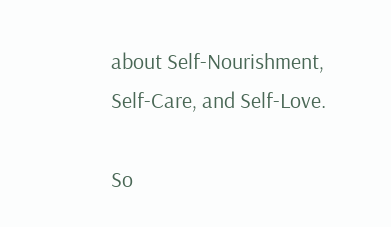about Self-Nourishment, Self-Care, and Self-Love.

So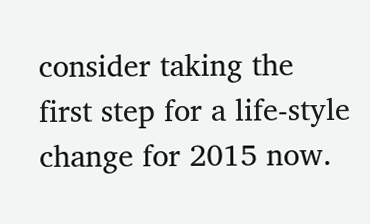consider taking the first step for a life-style change for 2015 now.